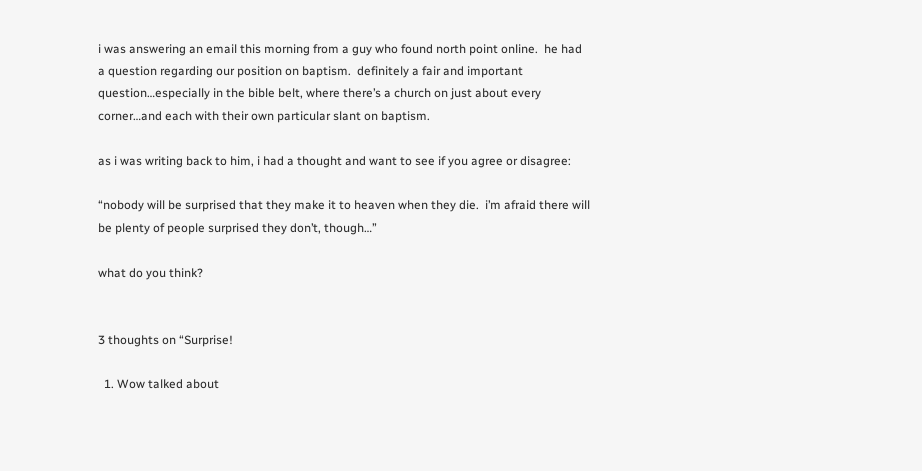i was answering an email this morning from a guy who found north point online.  he had a question regarding our position on baptism.  definitely a fair and important question…especially in the bible belt, where there’s a church on just about every corner…and each with their own particular slant on baptism.

as i was writing back to him, i had a thought and want to see if you agree or disagree:

“nobody will be surprised that they make it to heaven when they die.  i’m afraid there will be plenty of people surprised they don’t, though…”

what do you think?


3 thoughts on “Surprise!

  1. Wow talked about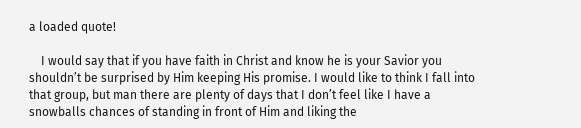a loaded quote!

    I would say that if you have faith in Christ and know he is your Savior you shouldn’t be surprised by Him keeping His promise. I would like to think I fall into that group, but man there are plenty of days that I don’t feel like I have a snowballs chances of standing in front of Him and liking the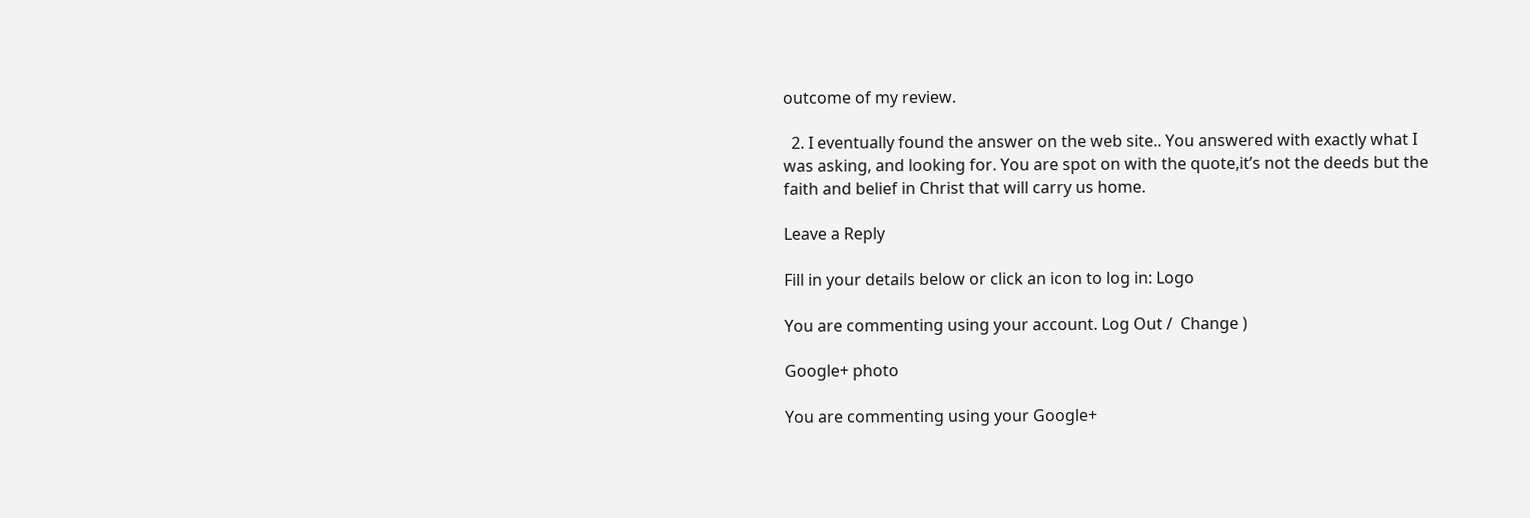outcome of my review.

  2. I eventually found the answer on the web site.. You answered with exactly what I was asking, and looking for. You are spot on with the quote,it’s not the deeds but the faith and belief in Christ that will carry us home.

Leave a Reply

Fill in your details below or click an icon to log in: Logo

You are commenting using your account. Log Out /  Change )

Google+ photo

You are commenting using your Google+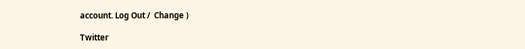account. Log Out /  Change )

Twitter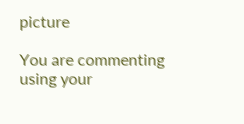picture

You are commenting using your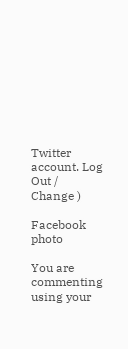Twitter account. Log Out /  Change )

Facebook photo

You are commenting using your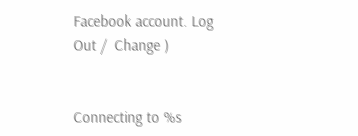Facebook account. Log Out /  Change )


Connecting to %s